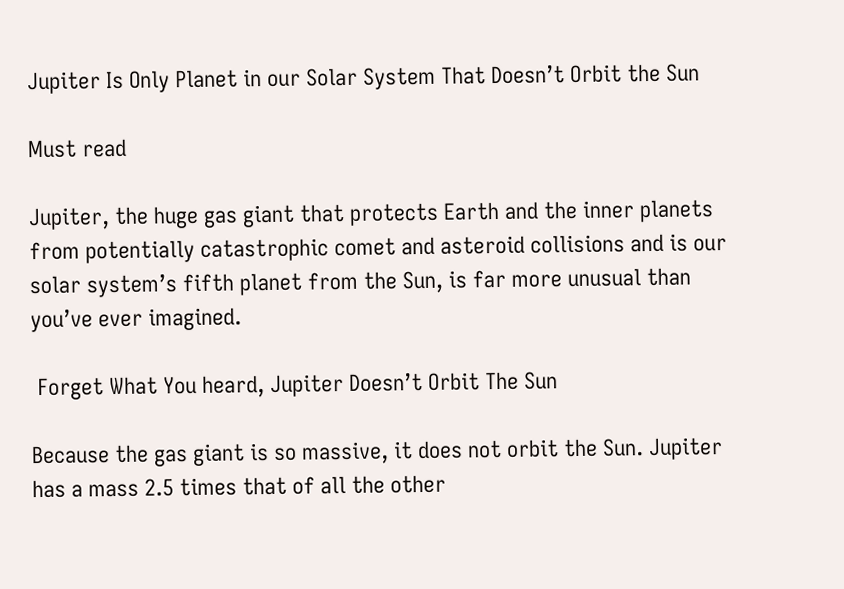Jupiter Is Only Planet in our Solar System That Doesn’t Orbit the Sun

Must read

Jupiter, the huge gas giant that protects Earth and the inner planets from potentially catastrophic comet and asteroid collisions and is our solar system’s fifth planet from the Sun, is far more unusual than you’ve ever imagined.

 Forget What You heard, Jupiter Doesn’t Orbit The Sun

Because the gas giant is so massive, it does not orbit the Sun. Jupiter has a mass 2.5 times that of all the other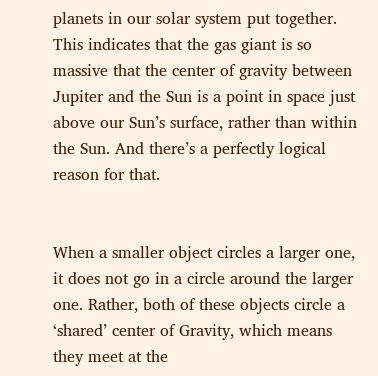planets in our solar system put together. This indicates that the gas giant is so massive that the center of gravity between Jupiter and the Sun is a point in space just above our Sun’s surface, rather than within the Sun. And there’s a perfectly logical reason for that.


When a smaller object circles a larger one, it does not go in a circle around the larger one. Rather, both of these objects circle a ‘shared’ center of Gravity, which means they meet at the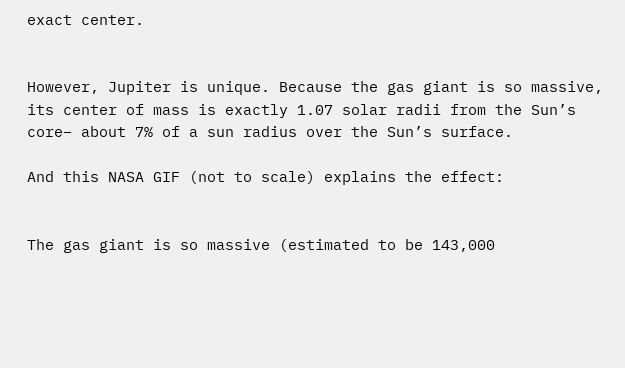exact center.


However, Jupiter is unique. Because the gas giant is so massive, its center of mass is exactly 1.07 solar radii from the Sun’s core– about 7% of a sun radius over the Sun’s surface.

And this NASA GIF (not to scale) explains the effect:


The gas giant is so massive (estimated to be 143,000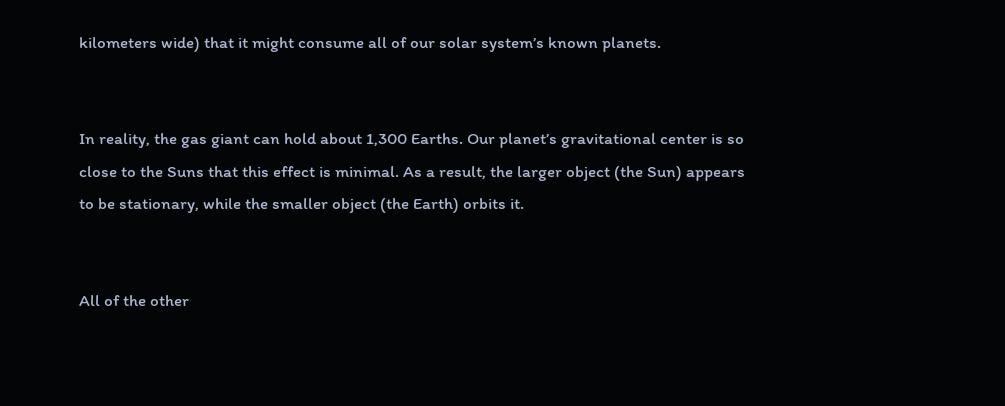kilometers wide) that it might consume all of our solar system’s known planets.


In reality, the gas giant can hold about 1,300 Earths. Our planet’s gravitational center is so close to the Suns that this effect is minimal. As a result, the larger object (the Sun) appears to be stationary, while the smaller object (the Earth) orbits it.


All of the other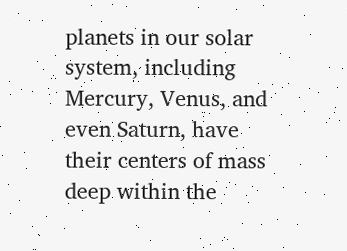planets in our solar system, including Mercury, Venus, and even Saturn, have their centers of mass deep within the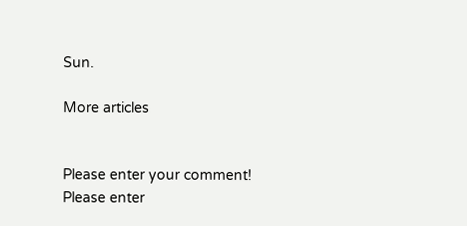Sun.

More articles


Please enter your comment!
Please enter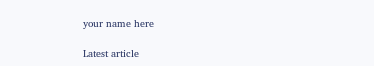your name here

Latest article